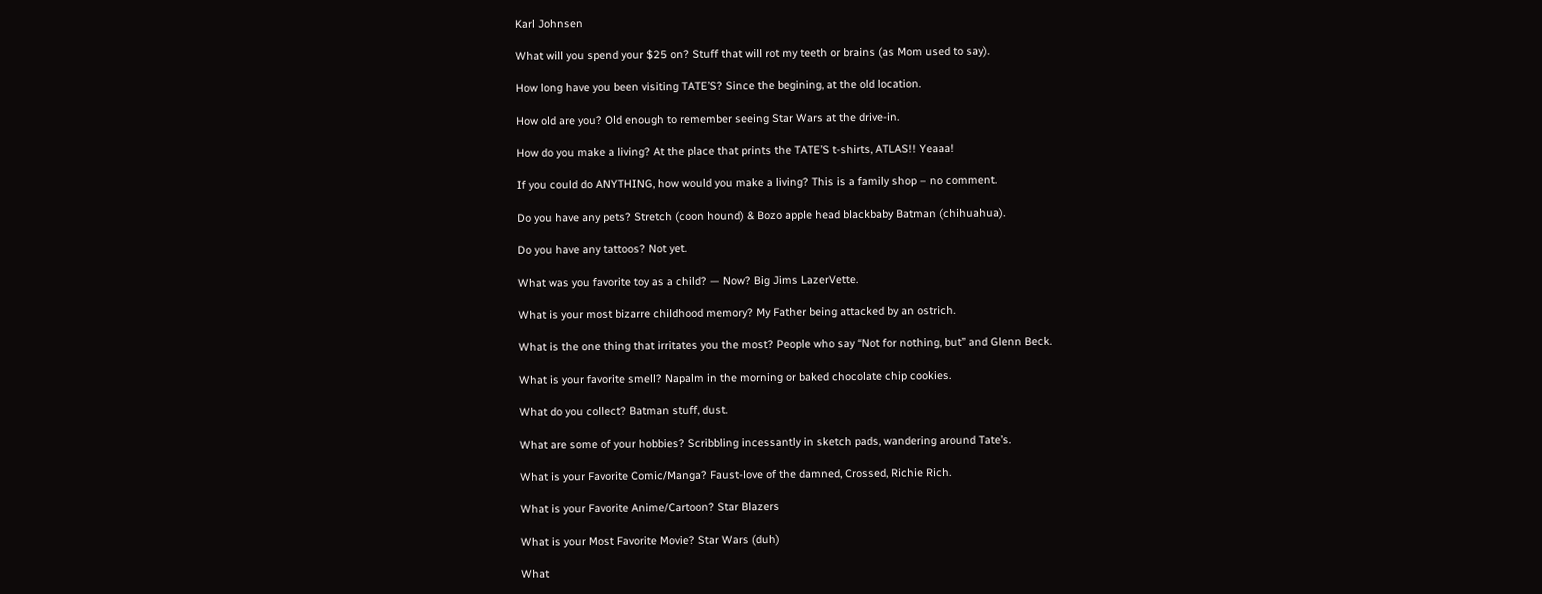Karl Johnsen

What will you spend your $25 on? Stuff that will rot my teeth or brains (as Mom used to say).

How long have you been visiting TATE’S? Since the begining, at the old location.

How old are you? Old enough to remember seeing Star Wars at the drive-in.

How do you make a living? At the place that prints the TATE’S t-shirts, ATLAS!! Yeaaa!

If you could do ANYTHING, how would you make a living? This is a family shop – no comment.

Do you have any pets? Stretch (coon hound) & Bozo apple head blackbaby Batman (chihuahua).

Do you have any tattoos? Not yet.

What was you favorite toy as a child? — Now? Big Jims LazerVette.

What is your most bizarre childhood memory? My Father being attacked by an ostrich.

What is the one thing that irritates you the most? People who say “Not for nothing, but” and Glenn Beck.

What is your favorite smell? Napalm in the morning or baked chocolate chip cookies.

What do you collect? Batman stuff, dust.

What are some of your hobbies? Scribbling incessantly in sketch pads, wandering around Tate’s.

What is your Favorite Comic/Manga? Faust-love of the damned, Crossed, Richie Rich.

What is your Favorite Anime/Cartoon? Star Blazers

What is your Most Favorite Movie? Star Wars (duh)

What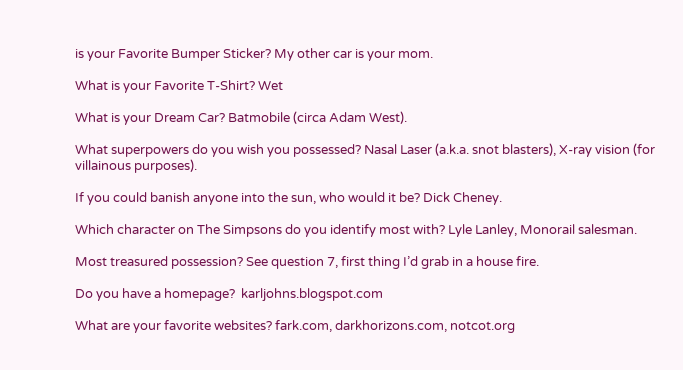is your Favorite Bumper Sticker? My other car is your mom.

What is your Favorite T-Shirt? Wet

What is your Dream Car? Batmobile (circa Adam West).

What superpowers do you wish you possessed? Nasal Laser (a.k.a. snot blasters), X-ray vision (for villainous purposes).

If you could banish anyone into the sun, who would it be? Dick Cheney.

Which character on The Simpsons do you identify most with? Lyle Lanley, Monorail salesman.

Most treasured possession? See question 7, first thing I’d grab in a house fire.

Do you have a homepage?  karljohns.blogspot.com

What are your favorite websites? fark.com, darkhorizons.com, notcot.org